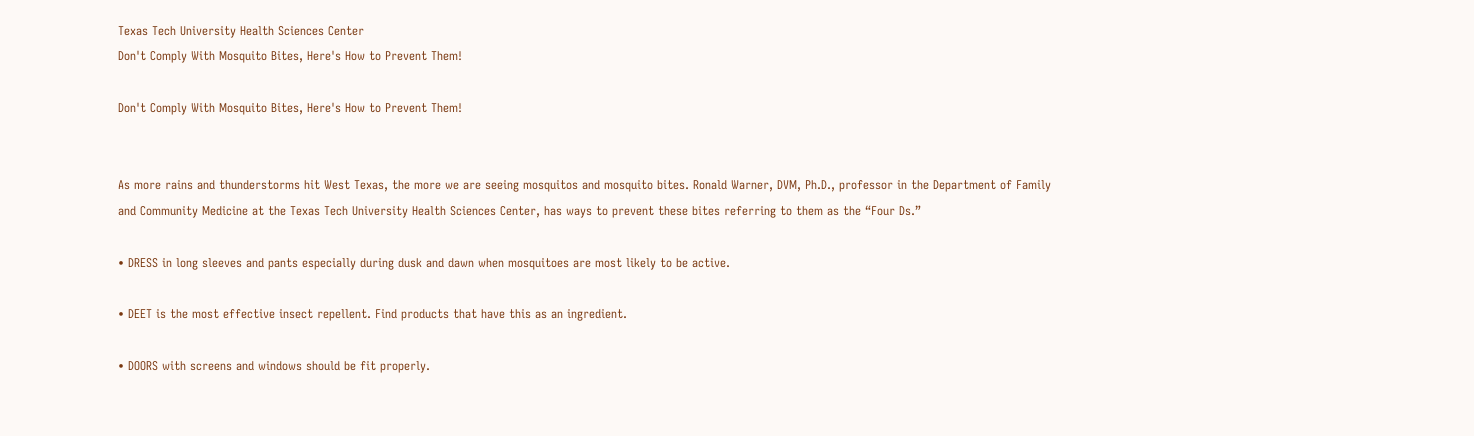Texas Tech University Health Sciences Center
Don't Comply With Mosquito Bites, Here's How to Prevent Them!

Don't Comply With Mosquito Bites, Here's How to Prevent Them!


As more rains and thunderstorms hit West Texas, the more we are seeing mosquitos and mosquito bites. Ronald Warner, DVM, Ph.D., professor in the Department of Family and Community Medicine at the Texas Tech University Health Sciences Center, has ways to prevent these bites referring to them as the “Four Ds.”

• DRESS in long sleeves and pants especially during dusk and dawn when mosquitoes are most likely to be active.

• DEET is the most effective insect repellent. Find products that have this as an ingredient.

• DOORS with screens and windows should be fit properly.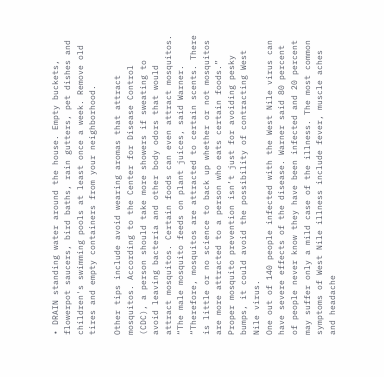• DRAIN standing water around the house. Empty buckets, flowerpot saucers, bird baths, rain gutters, pet dishes and children's swimming pools at least once a week. Remove old tires and empty containers from your neighborhood.

Other tips include avoid wearing aromas that attract mosquitos. According to the Center for Disease Control (CDC), a person should take more showers if sweating to avoid leaving bacteria and other body odors that would attract mosquitos. Certain foods can even attract mosquitos. “The male mosquito feeds on plant juices, said Warner. “Therefore, mosquitos are attracted to certain scents. There is little or no science to back up whether or not mosquitos are more attracted to a person who eats certain foods.”
Proper mosquito prevention isn’t just for avoiding pesky bumps, it could avoid the possibility of contracting West Nile virus.
One out of 140 people infected with the West Nile virus can have severe effects of the disease. Warner said 80 percent of people never know they have been infected and 20 percent may suffer only a mild case of the illness. The most common symptoms of West Nile illness include fever, muscle aches and headache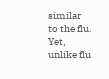similar to the flu. Yet, unlike flu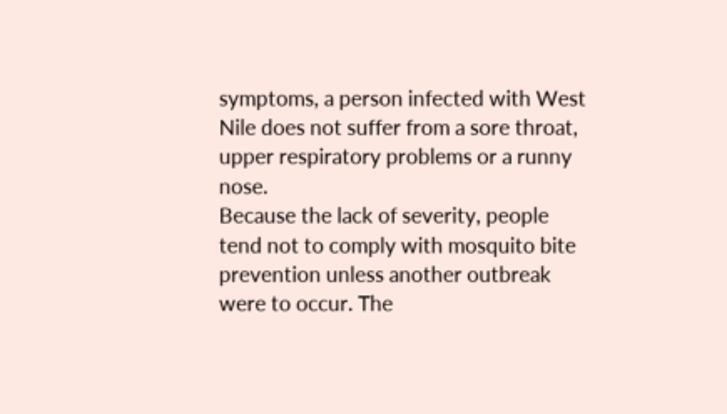symptoms, a person infected with West Nile does not suffer from a sore throat, upper respiratory problems or a runny nose.
Because the lack of severity, people tend not to comply with mosquito bite prevention unless another outbreak were to occur. The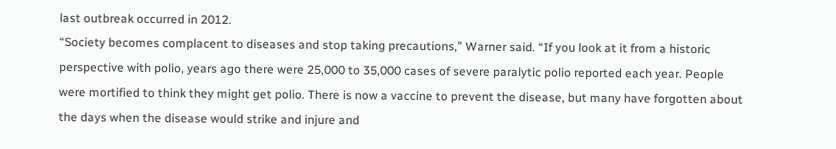last outbreak occurred in 2012.
“Society becomes complacent to diseases and stop taking precautions,” Warner said. “If you look at it from a historic perspective with polio, years ago there were 25,000 to 35,000 cases of severe paralytic polio reported each year. People were mortified to think they might get polio. There is now a vaccine to prevent the disease, but many have forgotten about the days when the disease would strike and injure and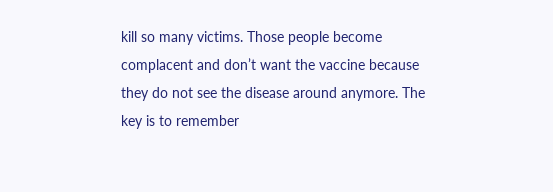kill so many victims. Those people become complacent and don’t want the vaccine because they do not see the disease around anymore. The key is to remember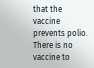that the vaccine prevents polio. There is no vaccine to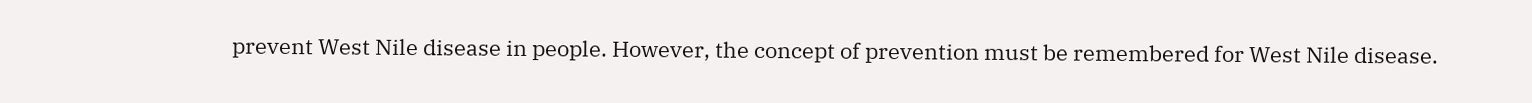prevent West Nile disease in people. However, the concept of prevention must be remembered for West Nile disease.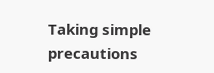Taking simple precautions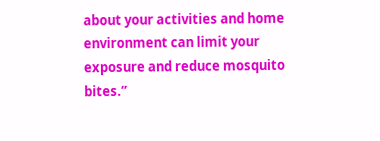about your activities and home environment can limit your exposure and reduce mosquito bites.”